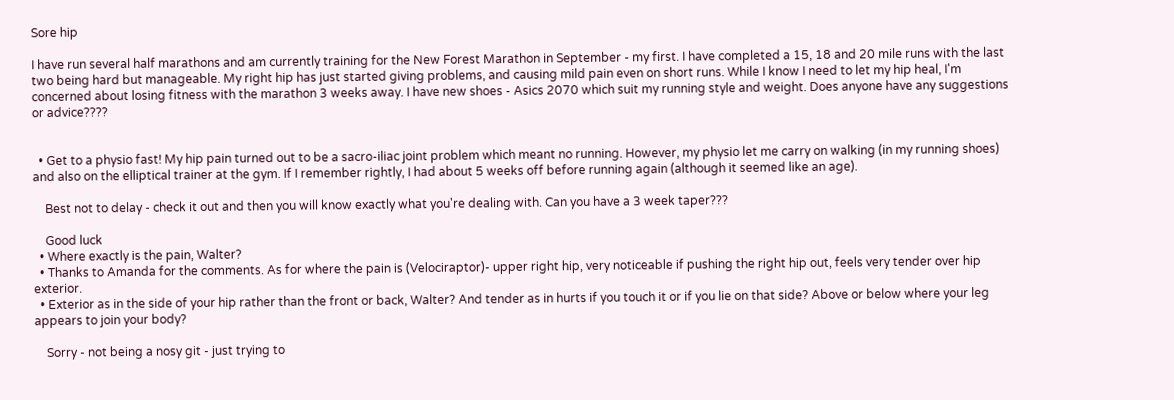Sore hip

I have run several half marathons and am currently training for the New Forest Marathon in September - my first. I have completed a 15, 18 and 20 mile runs with the last two being hard but manageable. My right hip has just started giving problems, and causing mild pain even on short runs. While I know I need to let my hip heal, I'm concerned about losing fitness with the marathon 3 weeks away. I have new shoes - Asics 2070 which suit my running style and weight. Does anyone have any suggestions or advice????


  • Get to a physio fast! My hip pain turned out to be a sacro-iliac joint problem which meant no running. However, my physio let me carry on walking (in my running shoes) and also on the elliptical trainer at the gym. If I remember rightly, I had about 5 weeks off before running again (although it seemed like an age).

    Best not to delay - check it out and then you will know exactly what you're dealing with. Can you have a 3 week taper???

    Good luck
  • Where exactly is the pain, Walter?
  • Thanks to Amanda for the comments. As for where the pain is (Velociraptor)- upper right hip, very noticeable if pushing the right hip out, feels very tender over hip exterior.
  • Exterior as in the side of your hip rather than the front or back, Walter? And tender as in hurts if you touch it or if you lie on that side? Above or below where your leg appears to join your body?

    Sorry - not being a nosy git - just trying to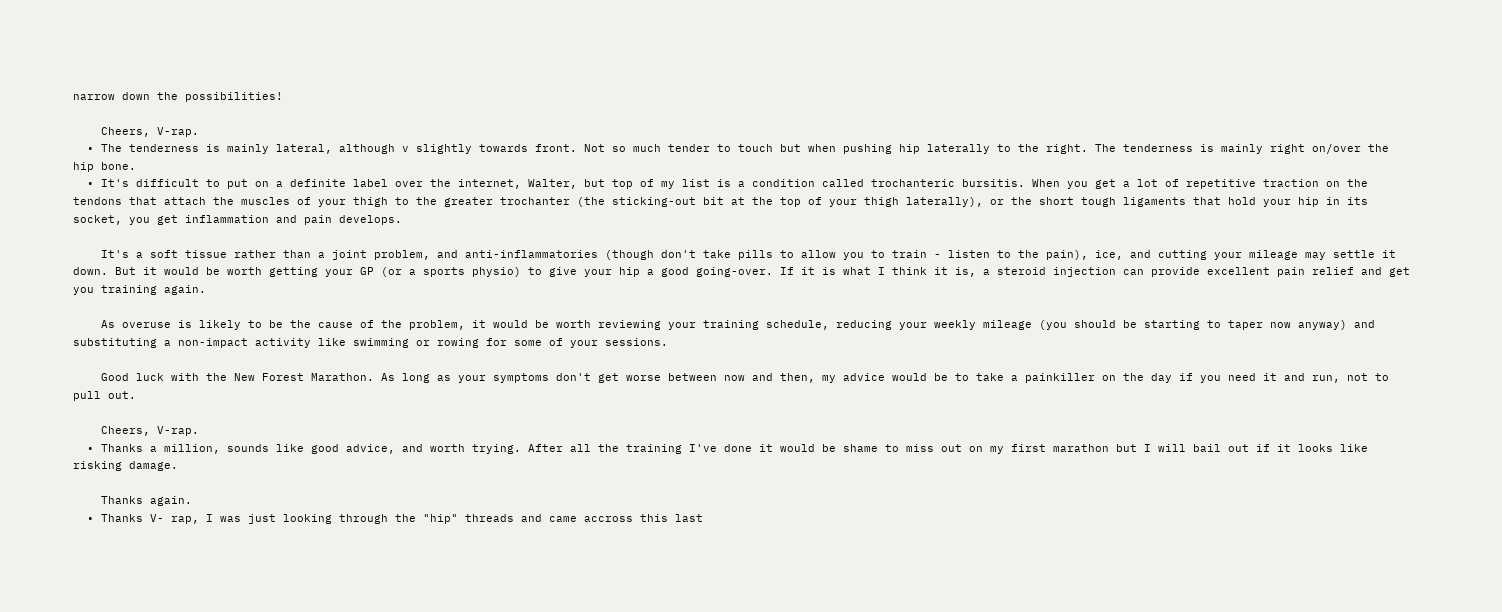narrow down the possibilities!

    Cheers, V-rap.
  • The tenderness is mainly lateral, although v slightly towards front. Not so much tender to touch but when pushing hip laterally to the right. The tenderness is mainly right on/over the hip bone.
  • It's difficult to put on a definite label over the internet, Walter, but top of my list is a condition called trochanteric bursitis. When you get a lot of repetitive traction on the tendons that attach the muscles of your thigh to the greater trochanter (the sticking-out bit at the top of your thigh laterally), or the short tough ligaments that hold your hip in its socket, you get inflammation and pain develops.

    It's a soft tissue rather than a joint problem, and anti-inflammatories (though don't take pills to allow you to train - listen to the pain), ice, and cutting your mileage may settle it down. But it would be worth getting your GP (or a sports physio) to give your hip a good going-over. If it is what I think it is, a steroid injection can provide excellent pain relief and get you training again.

    As overuse is likely to be the cause of the problem, it would be worth reviewing your training schedule, reducing your weekly mileage (you should be starting to taper now anyway) and substituting a non-impact activity like swimming or rowing for some of your sessions.

    Good luck with the New Forest Marathon. As long as your symptoms don't get worse between now and then, my advice would be to take a painkiller on the day if you need it and run, not to pull out.

    Cheers, V-rap.
  • Thanks a million, sounds like good advice, and worth trying. After all the training I've done it would be shame to miss out on my first marathon but I will bail out if it looks like risking damage.

    Thanks again.
  • Thanks V- rap, I was just looking through the "hip" threads and came accross this last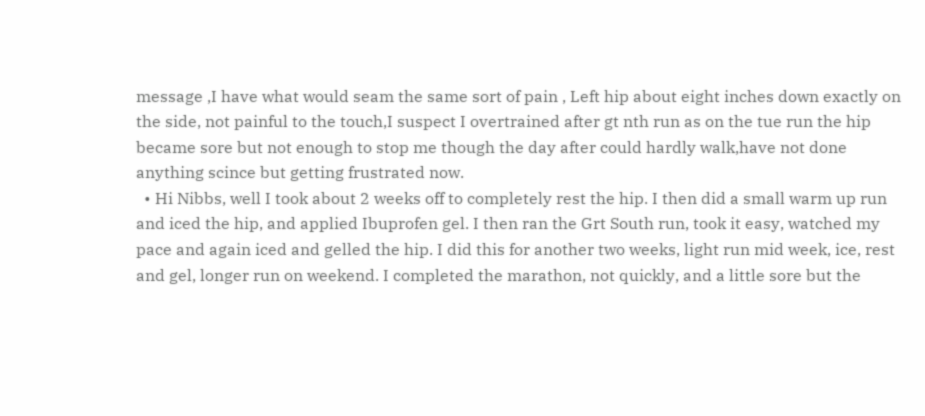message ,I have what would seam the same sort of pain , Left hip about eight inches down exactly on the side, not painful to the touch,I suspect I overtrained after gt nth run as on the tue run the hip became sore but not enough to stop me though the day after could hardly walk,have not done anything scince but getting frustrated now.
  • Hi Nibbs, well I took about 2 weeks off to completely rest the hip. I then did a small warm up run and iced the hip, and applied Ibuprofen gel. I then ran the Grt South run, took it easy, watched my pace and again iced and gelled the hip. I did this for another two weeks, light run mid week, ice, rest and gel, longer run on weekend. I completed the marathon, not quickly, and a little sore but the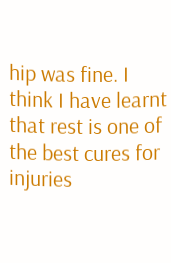hip was fine. I think I have learnt that rest is one of the best cures for injuries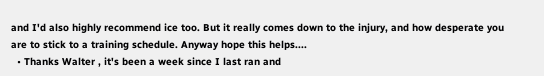and I'd also highly recommend ice too. But it really comes down to the injury, and how desperate you are to stick to a training schedule. Anyway hope this helps....
  • Thanks Walter , it's been a week since I last ran and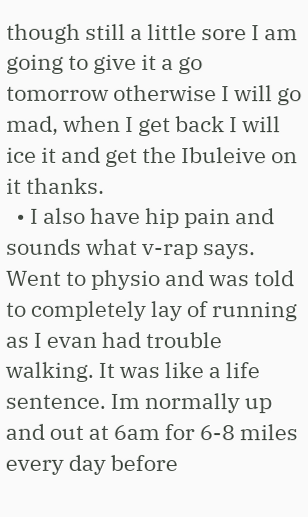though still a little sore I am going to give it a go tomorrow otherwise I will go mad, when I get back I will ice it and get the Ibuleive on it thanks.
  • I also have hip pain and sounds what v-rap says. Went to physio and was told to completely lay of running as I evan had trouble walking. It was like a life sentence. Im normally up and out at 6am for 6-8 miles every day before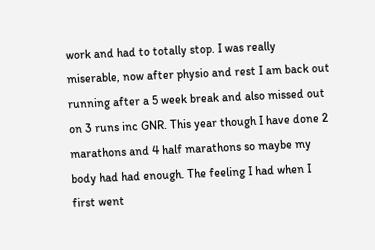work and had to totally stop. I was really miserable, now after physio and rest I am back out running after a 5 week break and also missed out on 3 runs inc GNR. This year though I have done 2 marathons and 4 half marathons so maybe my body had had enough. The feeling I had when I first went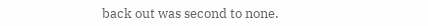back out was second to none.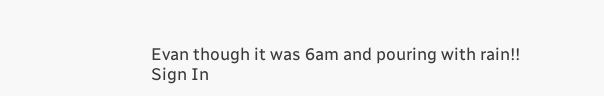Evan though it was 6am and pouring with rain!!
Sign In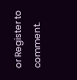or Register to comment.